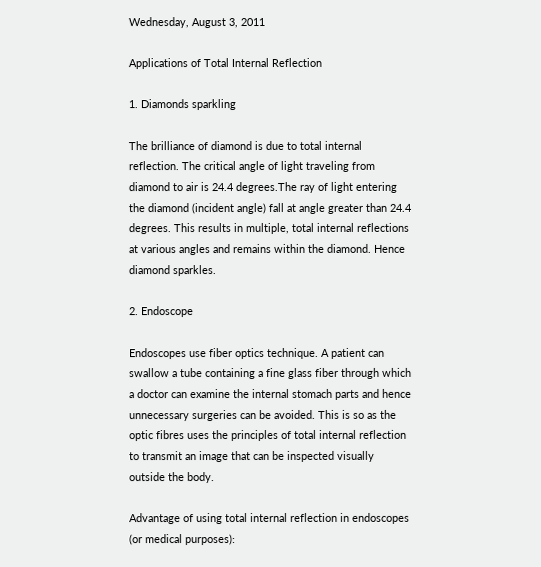Wednesday, August 3, 2011

Applications of Total Internal Reflection

1. Diamonds sparkling

The brilliance of diamond is due to total internal reflection. The critical angle of light traveling from diamond to air is 24.4 degrees.The ray of light entering the diamond (incident angle) fall at angle greater than 24.4 degrees. This results in multiple, total internal reflections at various angles and remains within the diamond. Hence diamond sparkles.

2. Endoscope

Endoscopes use fiber optics technique. A patient can swallow a tube containing a fine glass fiber through which a doctor can examine the internal stomach parts and hence unnecessary surgeries can be avoided. This is so as the optic fibres uses the principles of total internal reflection to transmit an image that can be inspected visually outside the body.

Advantage of using total internal reflection in endoscopes (or medical purposes):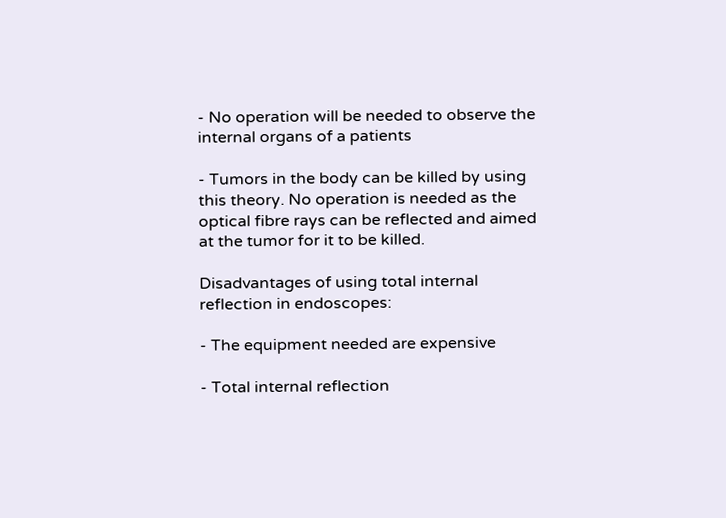- No operation will be needed to observe the internal organs of a patients

- Tumors in the body can be killed by using this theory. No operation is needed as the optical fibre rays can be reflected and aimed at the tumor for it to be killed.

Disadvantages of using total internal reflection in endoscopes:

- The equipment needed are expensive

- Total internal reflection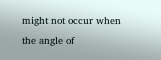might not occur when the angle of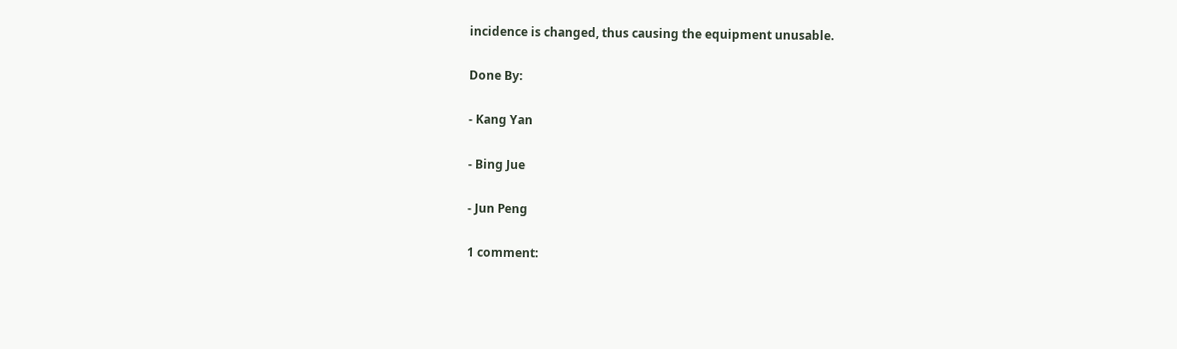incidence is changed, thus causing the equipment unusable.

Done By:

- Kang Yan

- Bing Jue

- Jun Peng

1 comment: